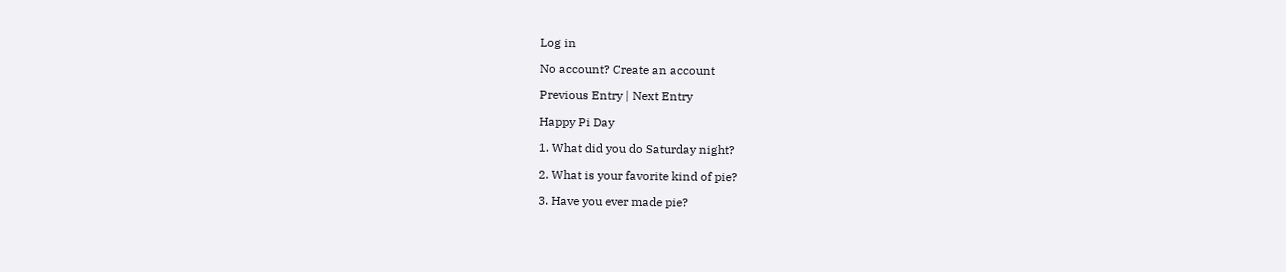Log in

No account? Create an account

Previous Entry | Next Entry

Happy Pi Day

1. What did you do Saturday night?

2. What is your favorite kind of pie?

3. Have you ever made pie?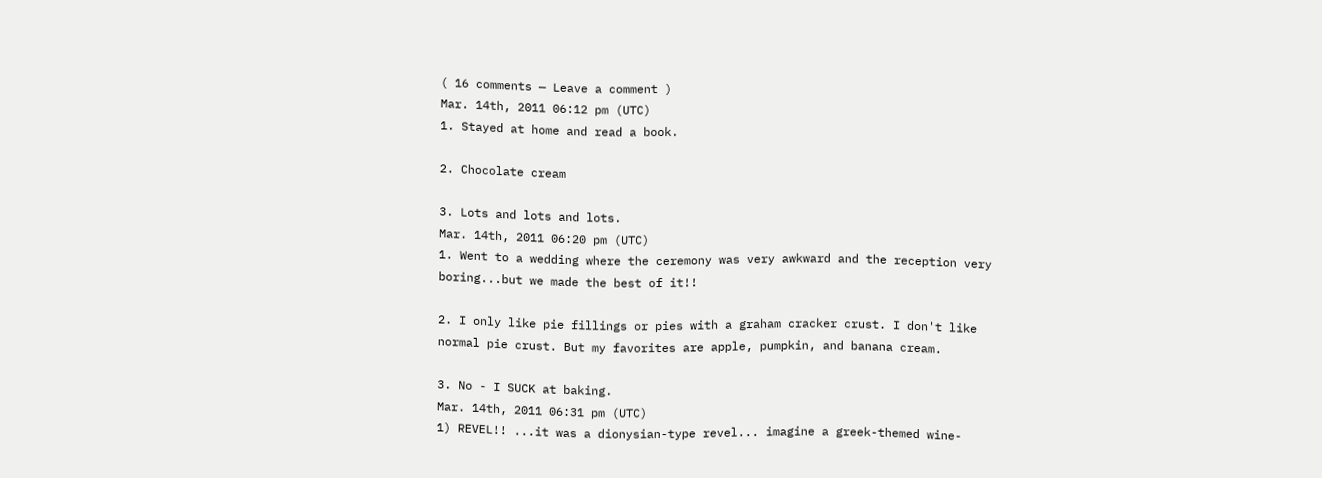( 16 comments — Leave a comment )
Mar. 14th, 2011 06:12 pm (UTC)
1. Stayed at home and read a book.

2. Chocolate cream

3. Lots and lots and lots.
Mar. 14th, 2011 06:20 pm (UTC)
1. Went to a wedding where the ceremony was very awkward and the reception very boring...but we made the best of it!!

2. I only like pie fillings or pies with a graham cracker crust. I don't like normal pie crust. But my favorites are apple, pumpkin, and banana cream.

3. No - I SUCK at baking.
Mar. 14th, 2011 06:31 pm (UTC)
1) REVEL!! ...it was a dionysian-type revel... imagine a greek-themed wine-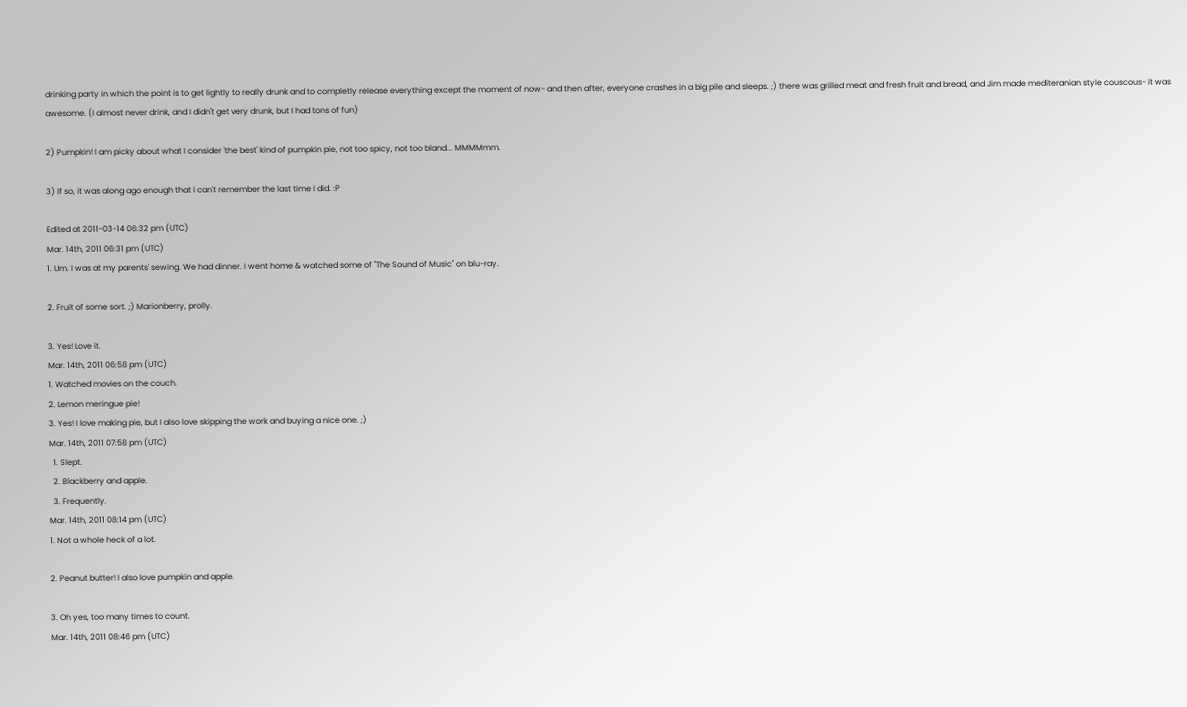drinking party in which the point is to get lightly to really drunk and to completly release everything except the moment of now- and then after, everyone crashes in a big pile and sleeps. ;) there was grilled meat and fresh fruit and bread, and Jim made mediteranian style couscous- it was awesome. (I almost never drink, and I didn't get very drunk, but I had tons of fun)

2) Pumpkin! I am picky about what I consider 'the best' kind of pumpkin pie, not too spicy, not too bland... MMMMmm.

3) If so, it was along ago enough that I can't remember the last time I did. :P

Edited at 2011-03-14 06:32 pm (UTC)
Mar. 14th, 2011 06:31 pm (UTC)
1. Um. I was at my parents' sewing. We had dinner. I went home & watched some of "The Sound of Music" on blu-ray.

2. Fruit of some sort. ;) Marionberry, prolly.

3. Yes! Love it.
Mar. 14th, 2011 06:58 pm (UTC)
1. Watched movies on the couch.
2. Lemon meringue pie!
3. Yes! I love making pie, but I also love skipping the work and buying a nice one. ;)
Mar. 14th, 2011 07:58 pm (UTC)
  1. Slept.
  2. Blackberry and apple.
  3. Frequently.
Mar. 14th, 2011 08:14 pm (UTC)
1. Not a whole heck of a lot.

2. Peanut butter! I also love pumpkin and apple.

3. Oh yes, too many times to count.
Mar. 14th, 2011 08:46 pm (UTC)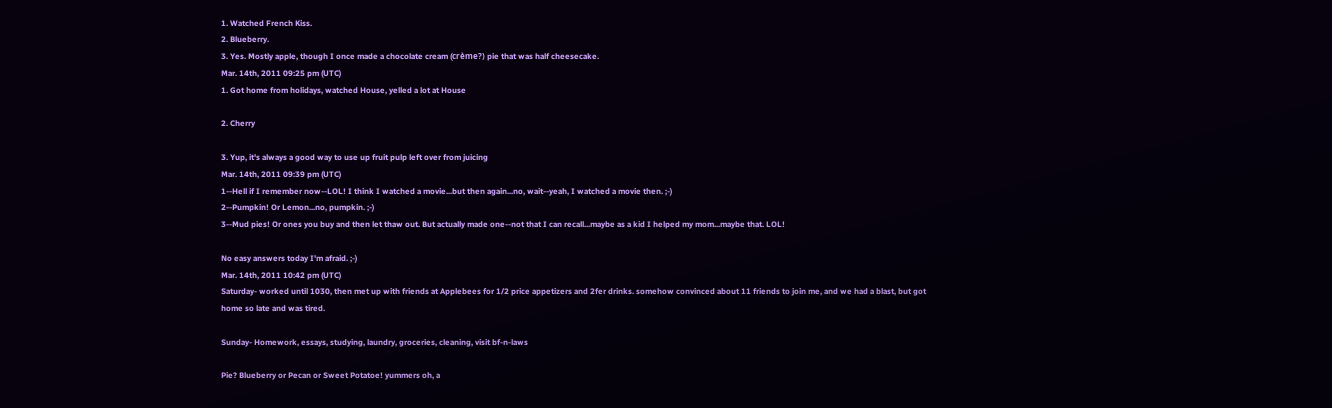1. Watched French Kiss.
2. Blueberry.
3. Yes. Mostly apple, though I once made a chocolate cream (crème?) pie that was half cheesecake.
Mar. 14th, 2011 09:25 pm (UTC)
1. Got home from holidays, watched House, yelled a lot at House

2. Cherry

3. Yup, it's always a good way to use up fruit pulp left over from juicing
Mar. 14th, 2011 09:39 pm (UTC)
1--Hell if I remember now--LOL! I think I watched a movie...but then again...no, wait--yeah, I watched a movie then. ;-)
2--Pumpkin! Or Lemon...no, pumpkin. ;-)
3--Mud pies! Or ones you buy and then let thaw out. But actually made one--not that I can recall...maybe as a kid I helped my mom...maybe that. LOL!

No easy answers today I'm afraid. ;-)
Mar. 14th, 2011 10:42 pm (UTC)
Saturday- worked until 1030, then met up with friends at Applebees for 1/2 price appetizers and 2fer drinks. somehow convinced about 11 friends to join me, and we had a blast, but got home so late and was tired.

Sunday- Homework, essays, studying, laundry, groceries, cleaning, visit bf-n-laws

Pie? Blueberry or Pecan or Sweet Potatoe! yummers oh, a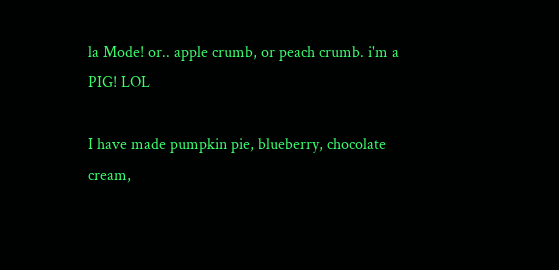la Mode! or.. apple crumb, or peach crumb. i'm a PIG! LOL

I have made pumpkin pie, blueberry, chocolate cream,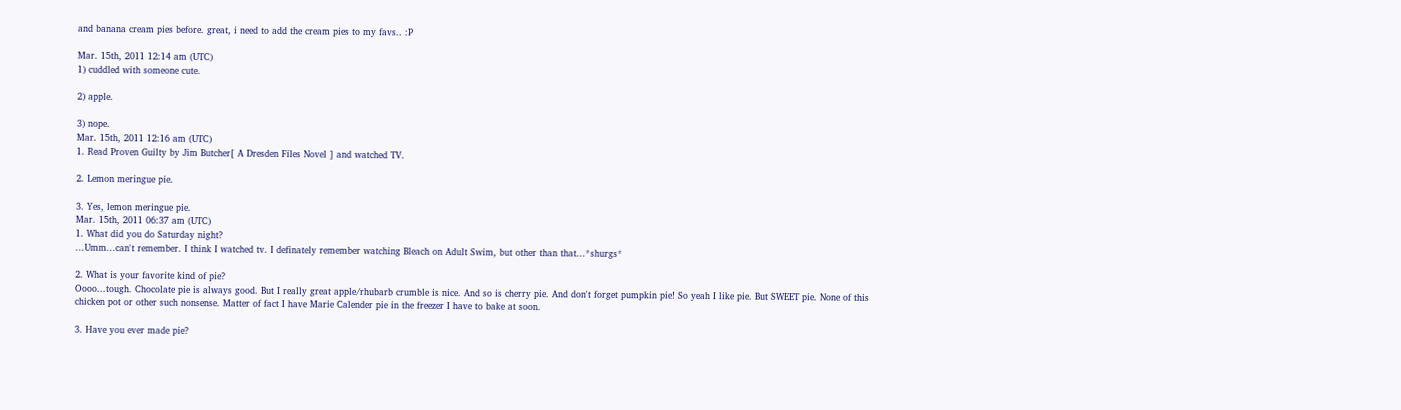and banana cream pies before. great, i need to add the cream pies to my favs.. :P

Mar. 15th, 2011 12:14 am (UTC)
1) cuddled with someone cute.

2) apple.

3) nope.
Mar. 15th, 2011 12:16 am (UTC)
1. Read Proven Guilty by Jim Butcher[ A Dresden Files Novel ] and watched TV.

2. Lemon meringue pie.

3. Yes, lemon meringue pie.
Mar. 15th, 2011 06:37 am (UTC)
1. What did you do Saturday night?
...Umm...can't remember. I think I watched tv. I definately remember watching Bleach on Adult Swim, but other than that...*shurgs*

2. What is your favorite kind of pie?
Oooo...tough. Chocolate pie is always good. But I really great apple/rhubarb crumble is nice. And so is cherry pie. And don't forget pumpkin pie! So yeah I like pie. But SWEET pie. None of this chicken pot or other such nonsense. Matter of fact I have Marie Calender pie in the freezer I have to bake at soon.

3. Have you ever made pie?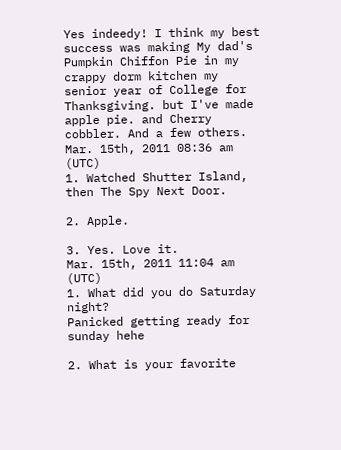Yes indeedy! I think my best success was making My dad's Pumpkin Chiffon Pie in my crappy dorm kitchen my senior year of College for Thanksgiving. but I've made apple pie. and Cherry cobbler. And a few others.
Mar. 15th, 2011 08:36 am (UTC)
1. Watched Shutter Island, then The Spy Next Door.

2. Apple.

3. Yes. Love it.
Mar. 15th, 2011 11:04 am (UTC)
1. What did you do Saturday night?
Panicked getting ready for sunday hehe

2. What is your favorite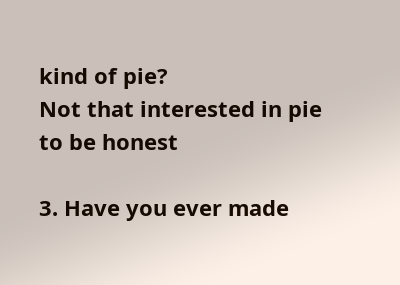kind of pie?
Not that interested in pie to be honest

3. Have you ever made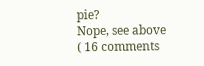pie?
Nope, see above
( 16 comments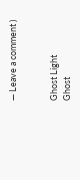— Leave a comment )


Ghost Light
Ghost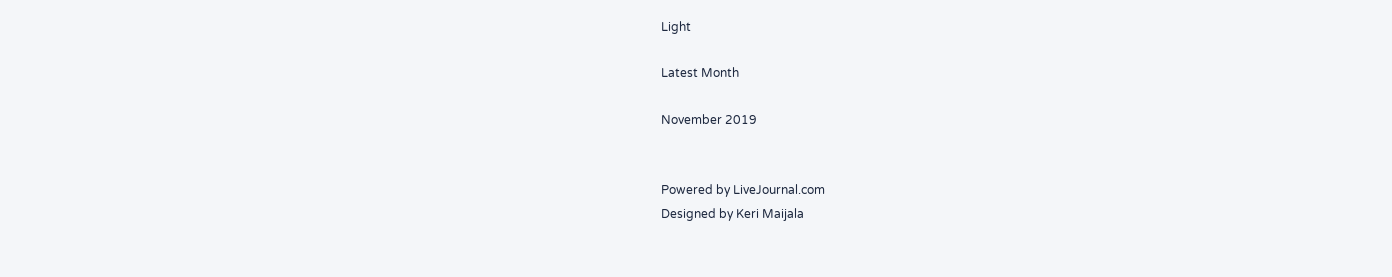Light

Latest Month

November 2019


Powered by LiveJournal.com
Designed by Keri Maijala